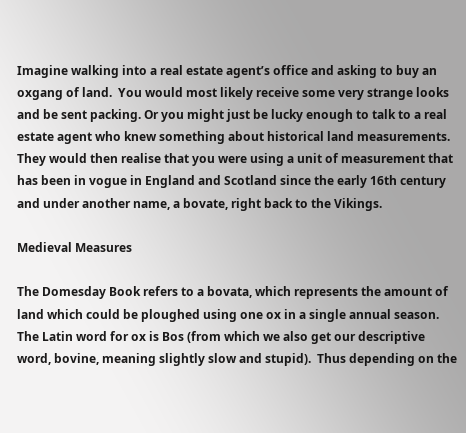Imagine walking into a real estate agent’s office and asking to buy an oxgang of land.  You would most likely receive some very strange looks and be sent packing. Or you might just be lucky enough to talk to a real estate agent who knew something about historical land measurements. They would then realise that you were using a unit of measurement that has been in vogue in England and Scotland since the early 16th century and under another name, a bovate, right back to the Vikings.

Medieval Measures

The Domesday Book refers to a bovata, which represents the amount of land which could be ploughed using one ox in a single annual season.  The Latin word for ox is Bos (from which we also get our descriptive word, bovine, meaning slightly slow and stupid).  Thus depending on the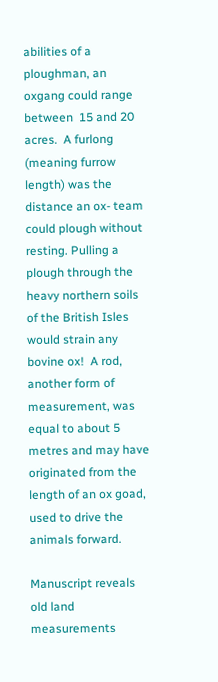abilities of a ploughman, an oxgang could range between  15 and 20 acres.  A furlong (meaning furrow length) was the distance an ox- team could plough without resting. Pulling a plough through the heavy northern soils of the British Isles would strain any bovine ox!  A rod, another form of measurement, was equal to about 5 metres and may have originated from the length of an ox goad, used to drive the animals forward.

Manuscript reveals old land measurements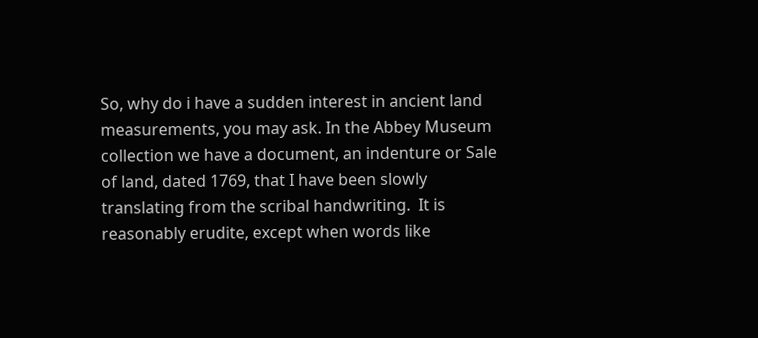So, why do i have a sudden interest in ancient land measurements, you may ask. In the Abbey Museum collection we have a document, an indenture or Sale of land, dated 1769, that I have been slowly translating from the scribal handwriting.  It is reasonably erudite, except when words like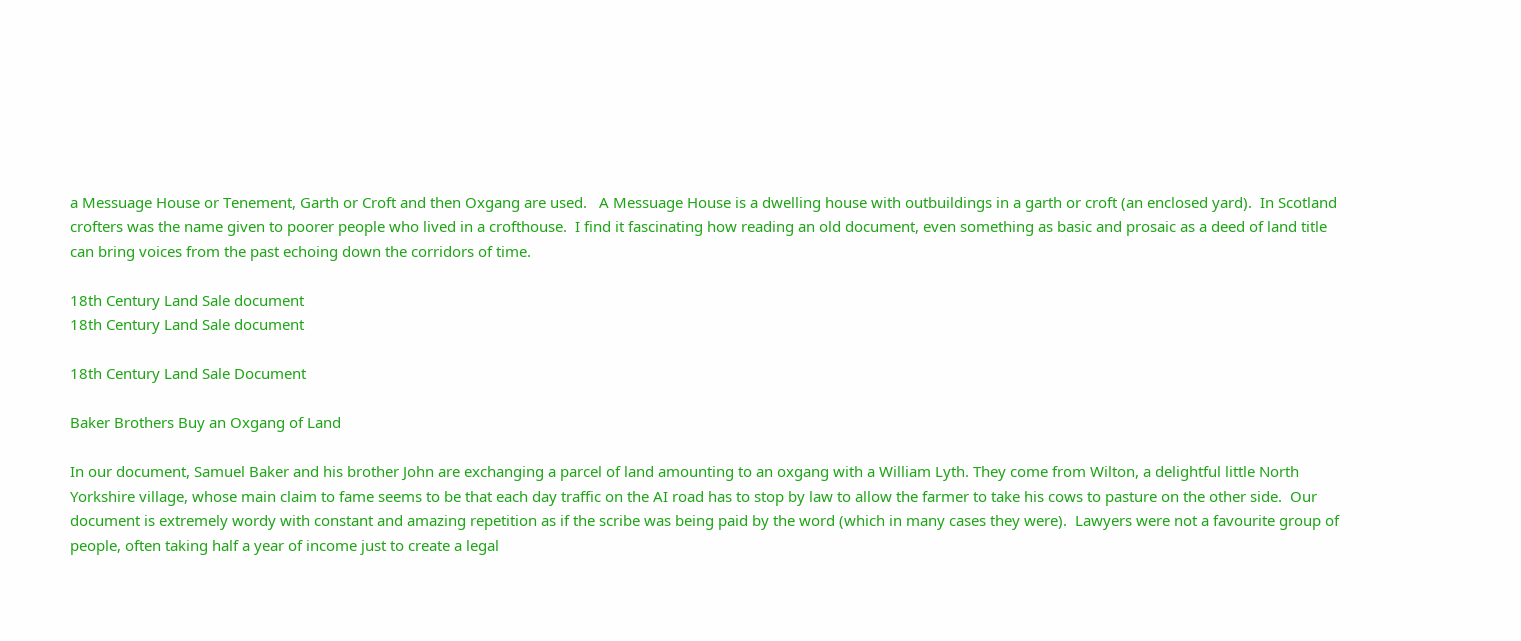a Messuage House or Tenement, Garth or Croft and then Oxgang are used.   A Messuage House is a dwelling house with outbuildings in a garth or croft (an enclosed yard).  In Scotland crofters was the name given to poorer people who lived in a crofthouse.  I find it fascinating how reading an old document, even something as basic and prosaic as a deed of land title can bring voices from the past echoing down the corridors of time.

18th Century Land Sale document
18th Century Land Sale document

18th Century Land Sale Document

Baker Brothers Buy an Oxgang of Land

In our document, Samuel Baker and his brother John are exchanging a parcel of land amounting to an oxgang with a William Lyth. They come from Wilton, a delightful little North Yorkshire village, whose main claim to fame seems to be that each day traffic on the AI road has to stop by law to allow the farmer to take his cows to pasture on the other side.  Our document is extremely wordy with constant and amazing repetition as if the scribe was being paid by the word (which in many cases they were).  Lawyers were not a favourite group of people, often taking half a year of income just to create a legal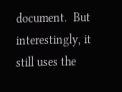document.  But interestingly, it still uses the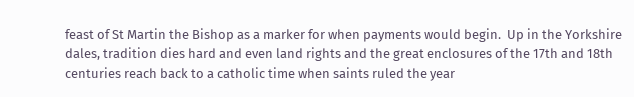feast of St Martin the Bishop as a marker for when payments would begin.  Up in the Yorkshire dales, tradition dies hard and even land rights and the great enclosures of the 17th and 18th centuries reach back to a catholic time when saints ruled the year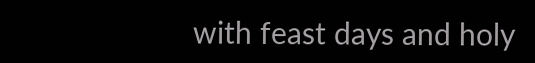with feast days and holy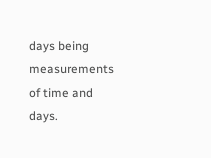days being measurements of time and days.